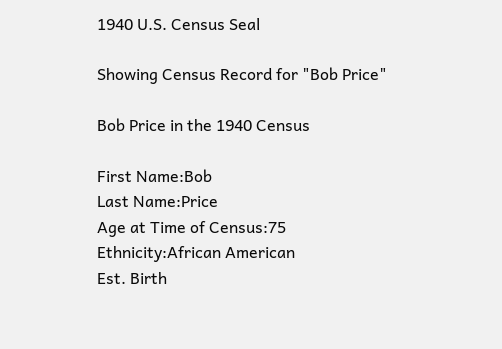1940 U.S. Census Seal

Showing Census Record for "Bob Price"

Bob Price in the 1940 Census

First Name:Bob
Last Name:Price
Age at Time of Census:75
Ethnicity:African American
Est. Birth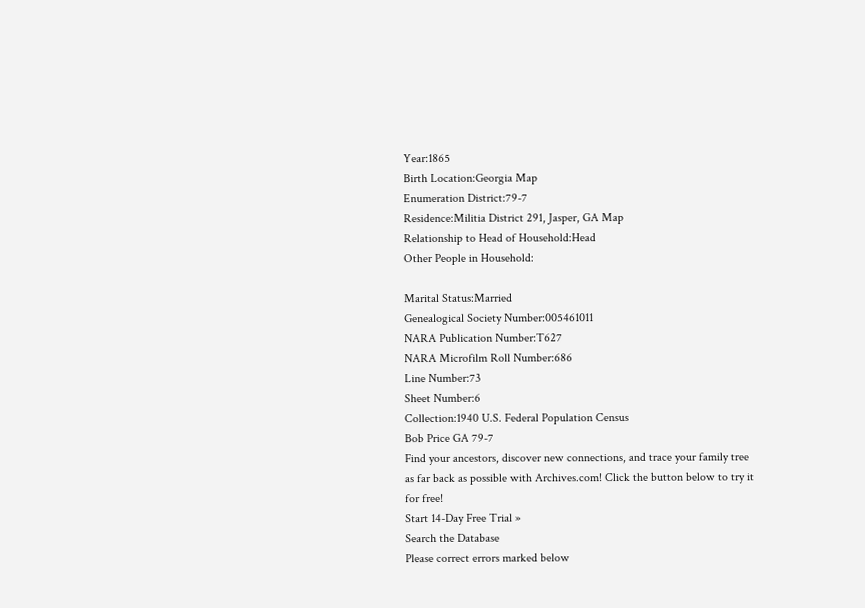Year:1865
Birth Location:Georgia Map
Enumeration District:79-7
Residence:Militia District 291, Jasper, GA Map
Relationship to Head of Household:Head
Other People in Household:

Marital Status:Married
Genealogical Society Number:005461011
NARA Publication Number:T627
NARA Microfilm Roll Number:686
Line Number:73
Sheet Number:6
Collection:1940 U.S. Federal Population Census
Bob Price GA 79-7
Find your ancestors, discover new connections, and trace your family tree as far back as possible with Archives.com! Click the button below to try it for free!
Start 14-Day Free Trial »
Search the Database
Please correct errors marked below